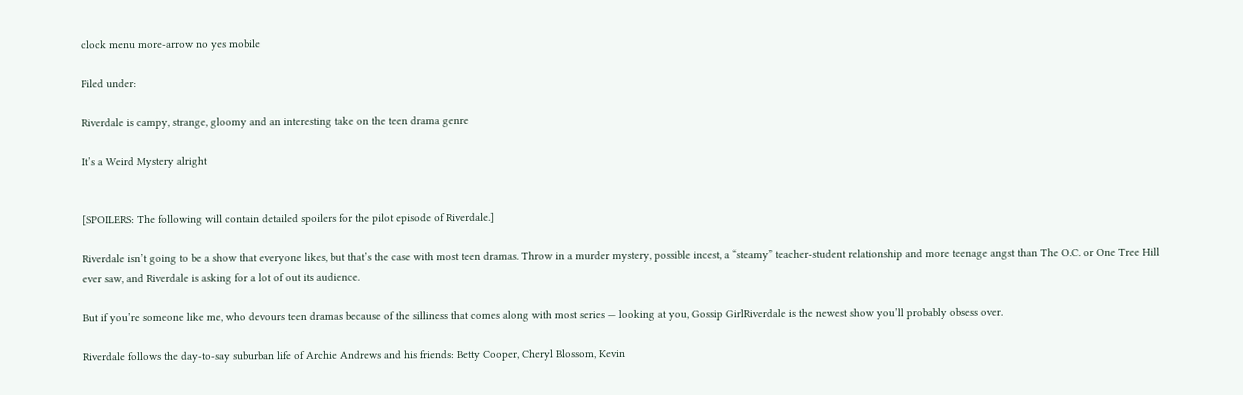clock menu more-arrow no yes mobile

Filed under:

Riverdale is campy, strange, gloomy and an interesting take on the teen drama genre

It’s a Weird Mystery alright


[SPOILERS: The following will contain detailed spoilers for the pilot episode of Riverdale.]

Riverdale isn’t going to be a show that everyone likes, but that’s the case with most teen dramas. Throw in a murder mystery, possible incest, a “steamy” teacher-student relationship and more teenage angst than The O.C. or One Tree Hill ever saw, and Riverdale is asking for a lot of out its audience.

But if you’re someone like me, who devours teen dramas because of the silliness that comes along with most series — looking at you, Gossip GirlRiverdale is the newest show you’ll probably obsess over.

Riverdale follows the day-to-say suburban life of Archie Andrews and his friends: Betty Cooper, Cheryl Blossom, Kevin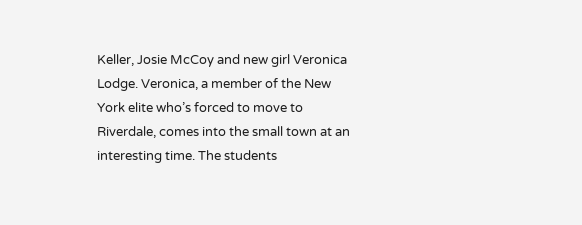Keller, Josie McCoy and new girl Veronica Lodge. Veronica, a member of the New York elite who’s forced to move to Riverdale, comes into the small town at an interesting time. The students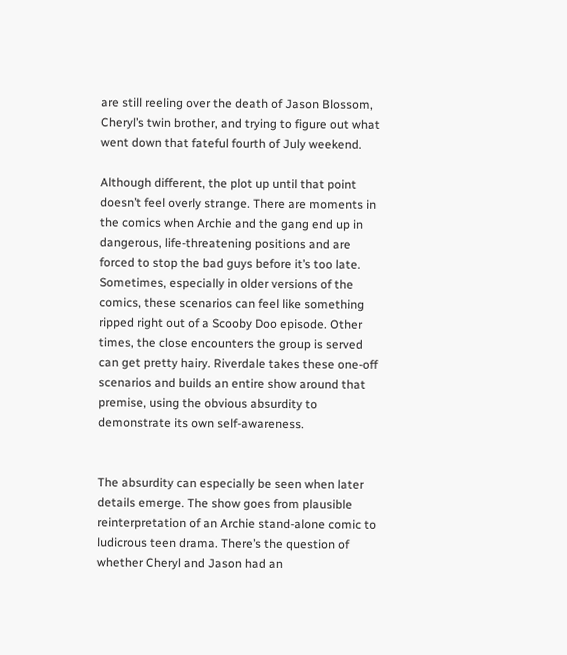are still reeling over the death of Jason Blossom, Cheryl’s twin brother, and trying to figure out what went down that fateful fourth of July weekend.

Although different, the plot up until that point doesn’t feel overly strange. There are moments in the comics when Archie and the gang end up in dangerous, life-threatening positions and are forced to stop the bad guys before it’s too late. Sometimes, especially in older versions of the comics, these scenarios can feel like something ripped right out of a Scooby Doo episode. Other times, the close encounters the group is served can get pretty hairy. Riverdale takes these one-off scenarios and builds an entire show around that premise, using the obvious absurdity to demonstrate its own self-awareness.


The absurdity can especially be seen when later details emerge. The show goes from plausible reinterpretation of an Archie stand-alone comic to ludicrous teen drama. There’s the question of whether Cheryl and Jason had an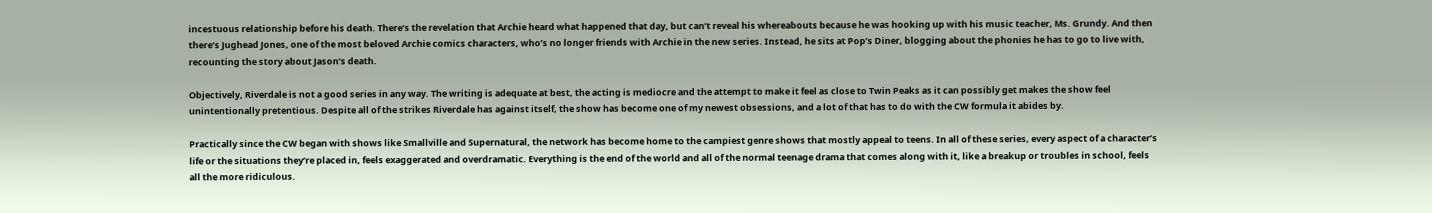incestuous relationship before his death. There’s the revelation that Archie heard what happened that day, but can’t reveal his whereabouts because he was hooking up with his music teacher, Ms. Grundy. And then there’s Jughead Jones, one of the most beloved Archie comics characters, who’s no longer friends with Archie in the new series. Instead, he sits at Pop’s Diner, blogging about the phonies he has to go to live with, recounting the story about Jason’s death.

Objectively, Riverdale is not a good series in any way. The writing is adequate at best, the acting is mediocre and the attempt to make it feel as close to Twin Peaks as it can possibly get makes the show feel unintentionally pretentious. Despite all of the strikes Riverdale has against itself, the show has become one of my newest obsessions, and a lot of that has to do with the CW formula it abides by.

Practically since the CW began with shows like Smallville and Supernatural, the network has become home to the campiest genre shows that mostly appeal to teens. In all of these series, every aspect of a character’s life or the situations they’re placed in, feels exaggerated and overdramatic. Everything is the end of the world and all of the normal teenage drama that comes along with it, like a breakup or troubles in school, feels all the more ridiculous.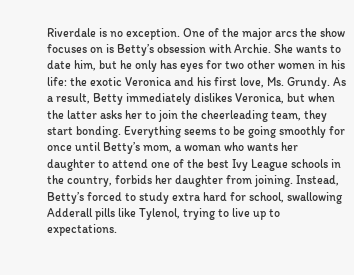Riverdale is no exception. One of the major arcs the show focuses on is Betty’s obsession with Archie. She wants to date him, but he only has eyes for two other women in his life: the exotic Veronica and his first love, Ms. Grundy. As a result, Betty immediately dislikes Veronica, but when the latter asks her to join the cheerleading team, they start bonding. Everything seems to be going smoothly for once until Betty’s mom, a woman who wants her daughter to attend one of the best Ivy League schools in the country, forbids her daughter from joining. Instead, Betty’s forced to study extra hard for school, swallowing Adderall pills like Tylenol, trying to live up to expectations.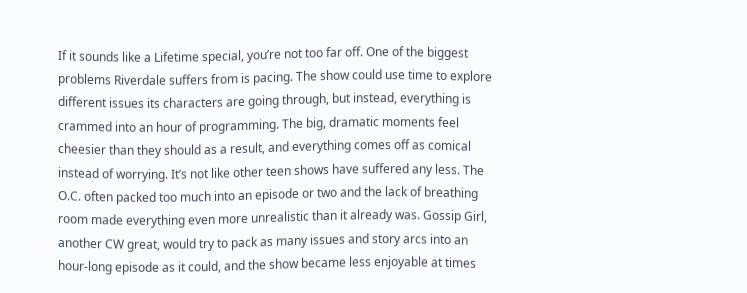If it sounds like a Lifetime special, you’re not too far off. One of the biggest problems Riverdale suffers from is pacing. The show could use time to explore different issues its characters are going through, but instead, everything is crammed into an hour of programming. The big, dramatic moments feel cheesier than they should as a result, and everything comes off as comical instead of worrying. It’s not like other teen shows have suffered any less. The O.C. often packed too much into an episode or two and the lack of breathing room made everything even more unrealistic than it already was. Gossip Girl, another CW great, would try to pack as many issues and story arcs into an hour-long episode as it could, and the show became less enjoyable at times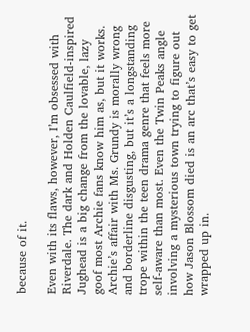because of it.

Even with its flaws, however, I’m obsessed with Riverdale. The dark and Holden Caulfield-inspired Jughead is a big change from the lovable, lazy goof most Archie fans know him as, but it works. Archie’s affair with Ms. Grundy is morally wrong and borderline disgusting, but it’s a longstanding trope within the teen drama genre that feels more self-aware than most. Even the Twin Peaks angle involving a mysterious town trying to figure out how Jason Blossom died is an arc that’s easy to get wrapped up in.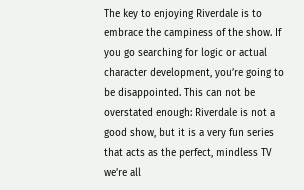The key to enjoying Riverdale is to embrace the campiness of the show. If you go searching for logic or actual character development, you’re going to be disappointed. This can not be overstated enough: Riverdale is not a good show, but it is a very fun series that acts as the perfect, mindless TV we’re all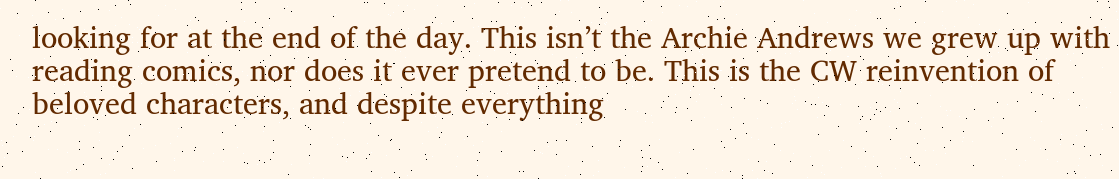looking for at the end of the day. This isn’t the Archie Andrews we grew up with reading comics, nor does it ever pretend to be. This is the CW reinvention of beloved characters, and despite everything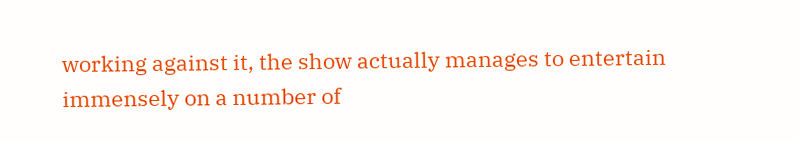working against it, the show actually manages to entertain immensely on a number of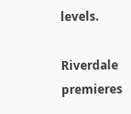levels.

Riverdale premieres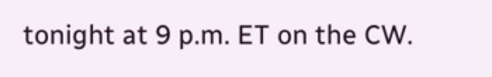tonight at 9 p.m. ET on the CW.